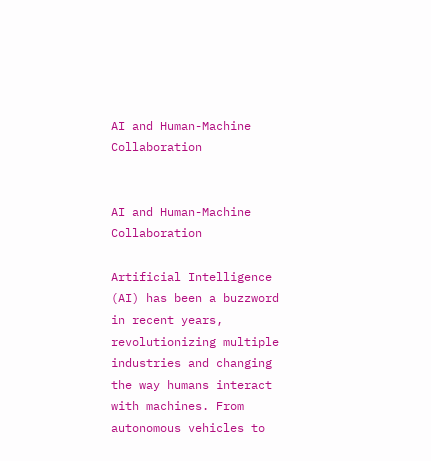AI and Human-Machine Collaboration


AI and Human-Machine Collaboration

Artificial Intelligence (AI) has been a buzzword in recent years, revolutionizing multiple industries and changing the way humans interact with machines. From autonomous vehicles to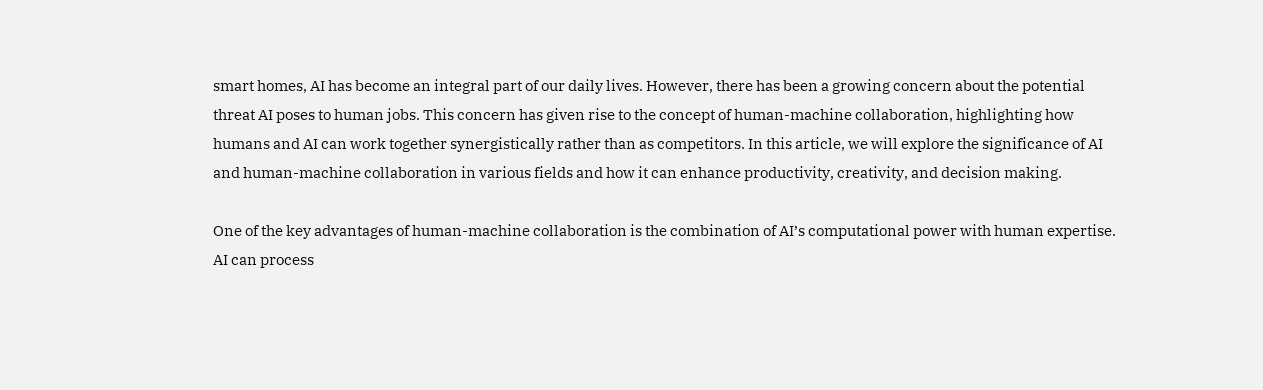smart homes, AI has become an integral part of our daily lives. However, there has been a growing concern about the potential threat AI poses to human jobs. This concern has given rise to the concept of human-machine collaboration, highlighting how humans and AI can work together synergistically rather than as competitors. In this article, we will explore the significance of AI and human-machine collaboration in various fields and how it can enhance productivity, creativity, and decision making.

One of the key advantages of human-machine collaboration is the combination of AI’s computational power with human expertise. AI can process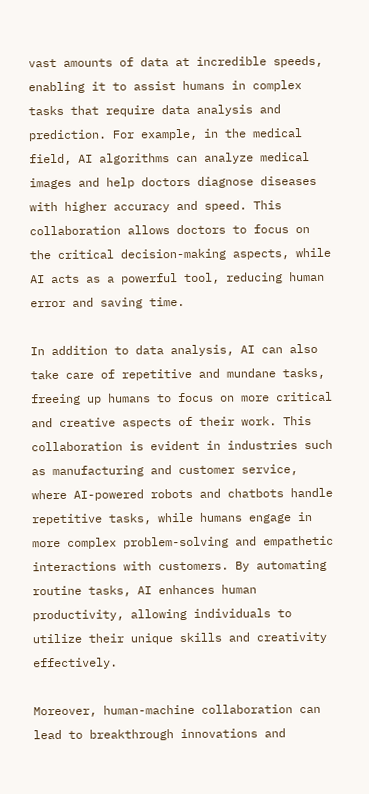vast amounts of data at incredible speeds, enabling it to assist humans in complex tasks that require data analysis and prediction. For example, in the medical field, AI algorithms can analyze medical images and help doctors diagnose diseases with higher accuracy and speed. This collaboration allows doctors to focus on the critical decision-making aspects, while AI acts as a powerful tool, reducing human error and saving time.

In addition to data analysis, AI can also take care of repetitive and mundane tasks, freeing up humans to focus on more critical and creative aspects of their work. This collaboration is evident in industries such as manufacturing and customer service, where AI-powered robots and chatbots handle repetitive tasks, while humans engage in more complex problem-solving and empathetic interactions with customers. By automating routine tasks, AI enhances human productivity, allowing individuals to utilize their unique skills and creativity effectively.

Moreover, human-machine collaboration can lead to breakthrough innovations and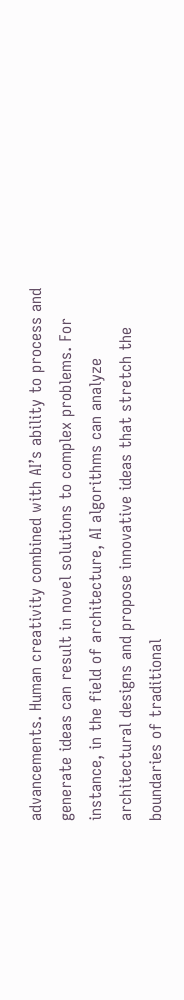advancements. Human creativity combined with AI’s ability to process and generate ideas can result in novel solutions to complex problems. For instance, in the field of architecture, AI algorithms can analyze architectural designs and propose innovative ideas that stretch the boundaries of traditional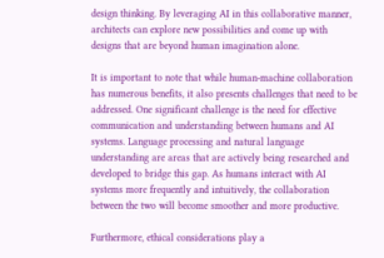design thinking. By leveraging AI in this collaborative manner, architects can explore new possibilities and come up with designs that are beyond human imagination alone.

It is important to note that while human-machine collaboration has numerous benefits, it also presents challenges that need to be addressed. One significant challenge is the need for effective communication and understanding between humans and AI systems. Language processing and natural language understanding are areas that are actively being researched and developed to bridge this gap. As humans interact with AI systems more frequently and intuitively, the collaboration between the two will become smoother and more productive.

Furthermore, ethical considerations play a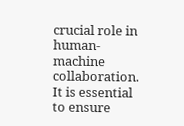crucial role in human-machine collaboration. It is essential to ensure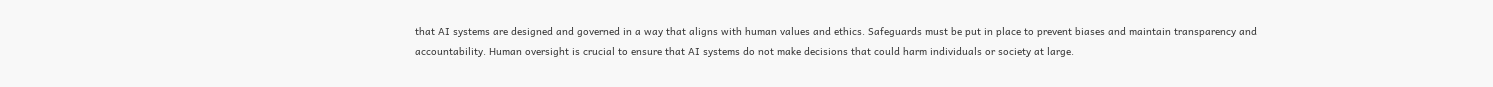that AI systems are designed and governed in a way that aligns with human values and ethics. Safeguards must be put in place to prevent biases and maintain transparency and accountability. Human oversight is crucial to ensure that AI systems do not make decisions that could harm individuals or society at large.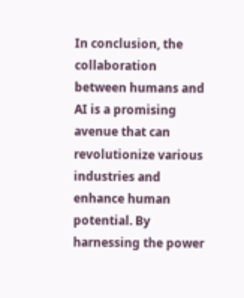In conclusion, the collaboration between humans and AI is a promising avenue that can revolutionize various industries and enhance human potential. By harnessing the power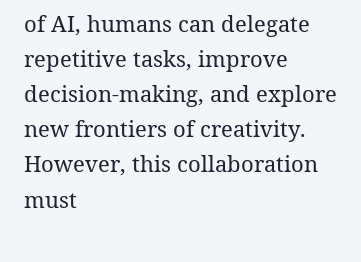of AI, humans can delegate repetitive tasks, improve decision-making, and explore new frontiers of creativity. However, this collaboration must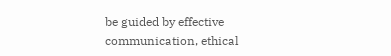be guided by effective communication, ethical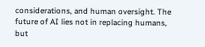considerations, and human oversight. The future of AI lies not in replacing humans, but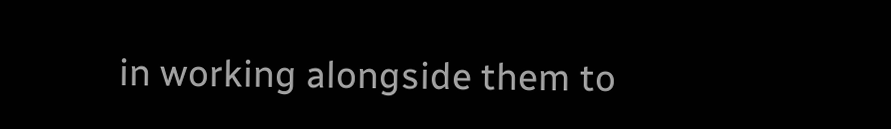in working alongside them to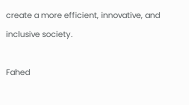create a more efficient, innovative, and inclusive society.

Fahed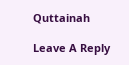Quttainah

Leave A Reply